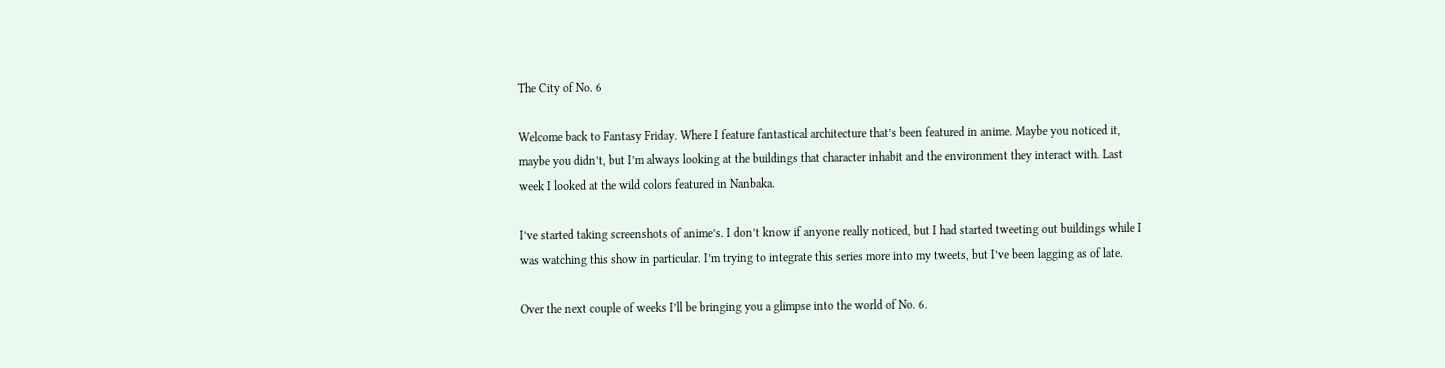The City of No. 6

Welcome back to Fantasy Friday. Where I feature fantastical architecture that’s been featured in anime. Maybe you noticed it, maybe you didn’t, but I’m always looking at the buildings that character inhabit and the environment they interact with. Last week I looked at the wild colors featured in Nanbaka.

I’ve started taking screenshots of anime’s. I don’t know if anyone really noticed, but I had started tweeting out buildings while I was watching this show in particular. I’m trying to integrate this series more into my tweets, but I’ve been lagging as of late.

Over the next couple of weeks I’ll be bringing you a glimpse into the world of No. 6.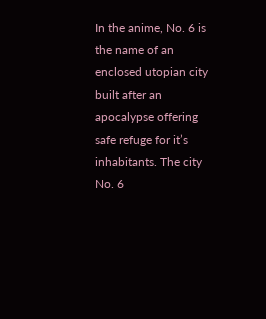In the anime, No. 6 is the name of an enclosed utopian city built after an apocalypse offering safe refuge for it’s inhabitants. The city No. 6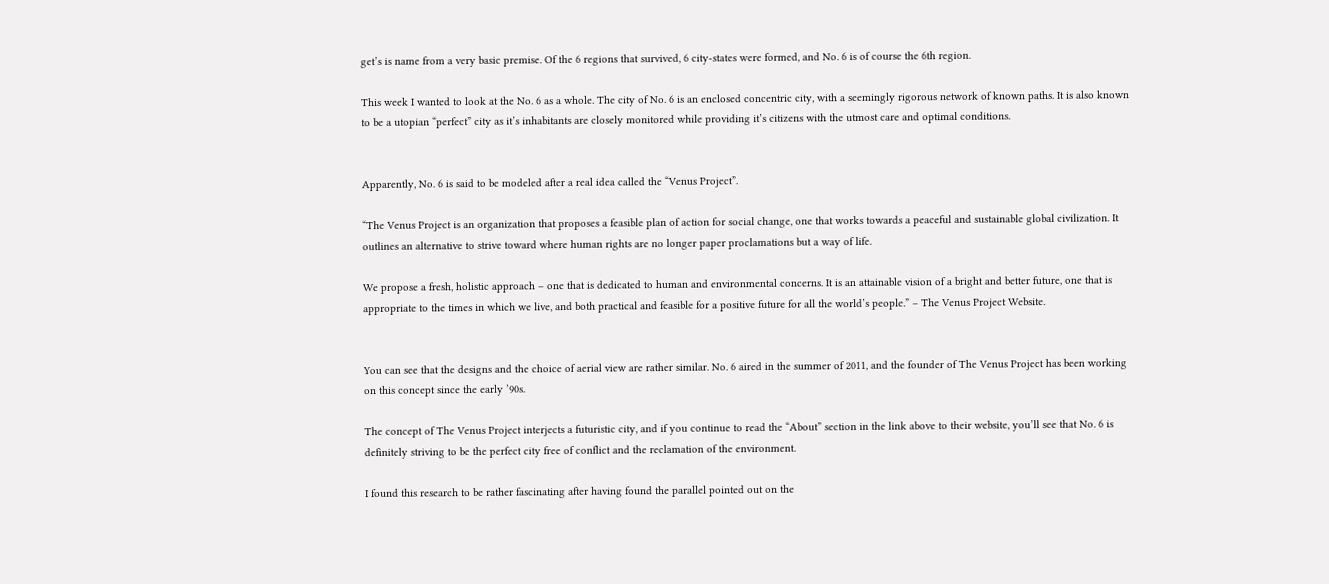get’s is name from a very basic premise. Of the 6 regions that survived, 6 city-states were formed, and No. 6 is of course the 6th region.

This week I wanted to look at the No. 6 as a whole. The city of No. 6 is an enclosed concentric city, with a seemingly rigorous network of known paths. It is also known to be a utopian “perfect” city as it’s inhabitants are closely monitored while providing it’s citizens with the utmost care and optimal conditions.


Apparently, No. 6 is said to be modeled after a real idea called the “Venus Project”.

“The Venus Project is an organization that proposes a feasible plan of action for social change, one that works towards a peaceful and sustainable global civilization. It outlines an alternative to strive toward where human rights are no longer paper proclamations but a way of life.

We propose a fresh, holistic approach – one that is dedicated to human and environmental concerns. It is an attainable vision of a bright and better future, one that is appropriate to the times in which we live, and both practical and feasible for a positive future for all the world’s people.” – The Venus Project Website.


You can see that the designs and the choice of aerial view are rather similar. No. 6 aired in the summer of 2011, and the founder of The Venus Project has been working on this concept since the early ’90s.

The concept of The Venus Project interjects a futuristic city, and if you continue to read the “About” section in the link above to their website, you’ll see that No. 6 is definitely striving to be the perfect city free of conflict and the reclamation of the environment.

I found this research to be rather fascinating after having found the parallel pointed out on the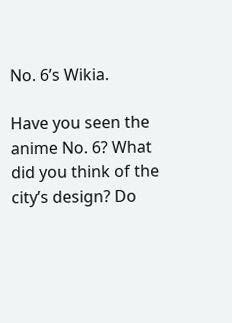No. 6’s Wikia.

Have you seen the anime No. 6? What did you think of the city’s design? Do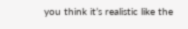you think it’s realistic like the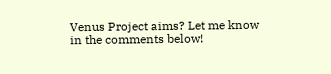Venus Project aims? Let me know in the comments below!